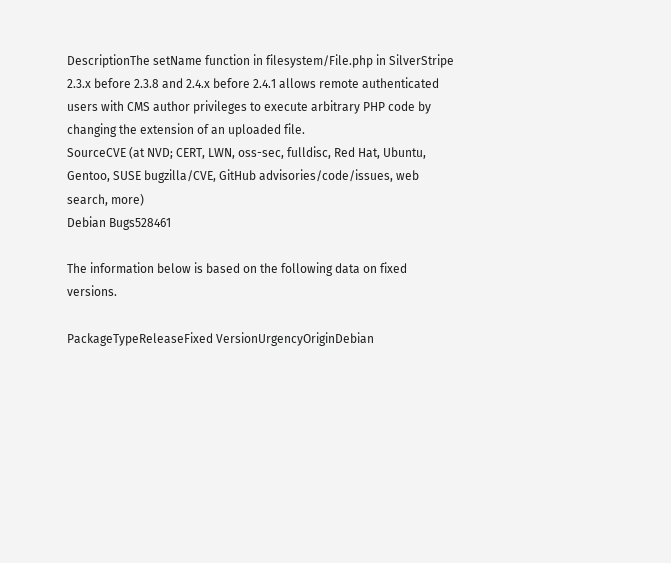DescriptionThe setName function in filesystem/File.php in SilverStripe 2.3.x before 2.3.8 and 2.4.x before 2.4.1 allows remote authenticated users with CMS author privileges to execute arbitrary PHP code by changing the extension of an uploaded file.
SourceCVE (at NVD; CERT, LWN, oss-sec, fulldisc, Red Hat, Ubuntu, Gentoo, SUSE bugzilla/CVE, GitHub advisories/code/issues, web search, more)
Debian Bugs528461

The information below is based on the following data on fixed versions.

PackageTypeReleaseFixed VersionUrgencyOriginDebian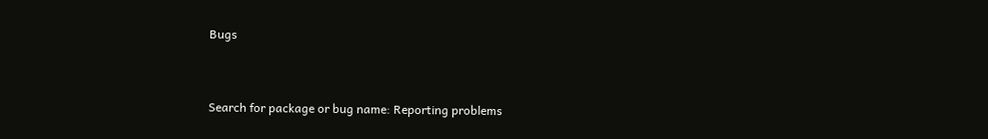Bugs


Search for package or bug name: Reporting problems